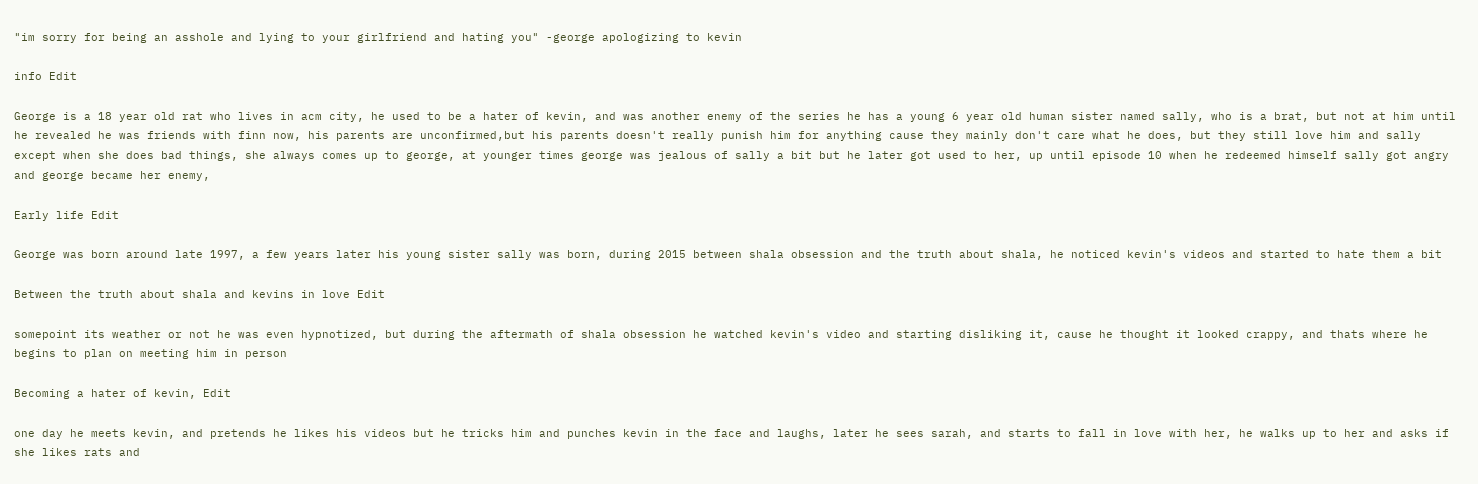"im sorry for being an asshole and lying to your girlfriend and hating you" -george apologizing to kevin

info Edit

George is a 18 year old rat who lives in acm city, he used to be a hater of kevin, and was another enemy of the series he has a young 6 year old human sister named sally, who is a brat, but not at him until he revealed he was friends with finn now, his parents are unconfirmed,but his parents doesn't really punish him for anything cause they mainly don't care what he does, but they still love him and sally except when she does bad things, she always comes up to george, at younger times george was jealous of sally a bit but he later got used to her, up until episode 10 when he redeemed himself sally got angry and george became her enemy,

Early life Edit

George was born around late 1997, a few years later his young sister sally was born, during 2015 between shala obsession and the truth about shala, he noticed kevin's videos and started to hate them a bit

Between the truth about shala and kevins in love Edit

somepoint its weather or not he was even hypnotized, but during the aftermath of shala obsession he watched kevin's video and starting disliking it, cause he thought it looked crappy, and thats where he begins to plan on meeting him in person

Becoming a hater of kevin, Edit

one day he meets kevin, and pretends he likes his videos but he tricks him and punches kevin in the face and laughs, later he sees sarah, and starts to fall in love with her, he walks up to her and asks if she likes rats and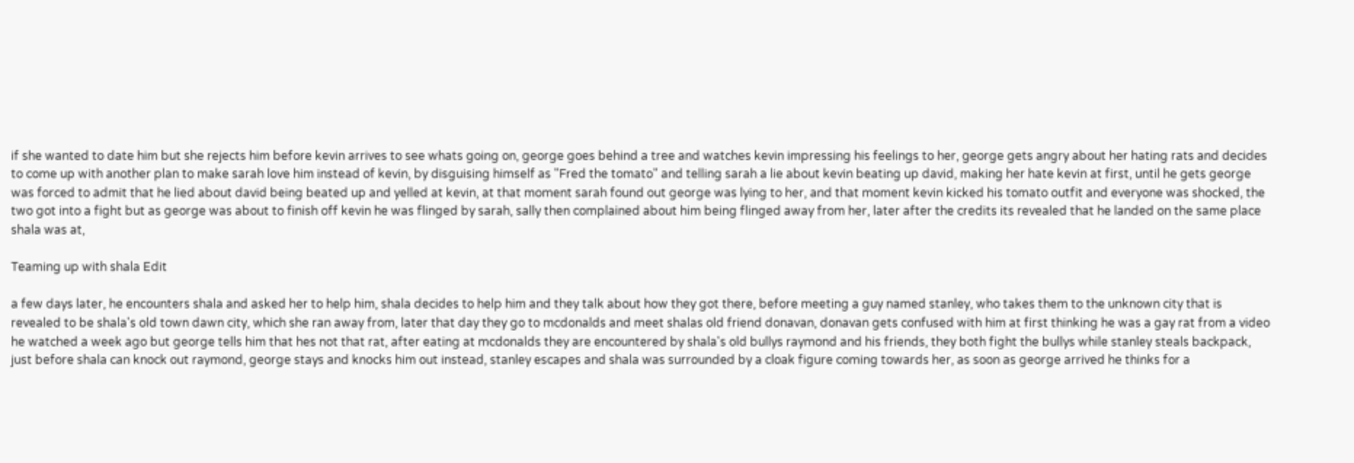if she wanted to date him but she rejects him before kevin arrives to see whats going on, george goes behind a tree and watches kevin impressing his feelings to her, george gets angry about her hating rats and decides to come up with another plan to make sarah love him instead of kevin, by disguising himself as "Fred the tomato" and telling sarah a lie about kevin beating up david, making her hate kevin at first, until he gets george was forced to admit that he lied about david being beated up and yelled at kevin, at that moment sarah found out george was lying to her, and that moment kevin kicked his tomato outfit and everyone was shocked, the two got into a fight but as george was about to finish off kevin he was flinged by sarah, sally then complained about him being flinged away from her, later after the credits its revealed that he landed on the same place shala was at,

Teaming up with shala Edit

a few days later, he encounters shala and asked her to help him, shala decides to help him and they talk about how they got there, before meeting a guy named stanley, who takes them to the unknown city that is revealed to be shala's old town dawn city, which she ran away from, later that day they go to mcdonalds and meet shalas old friend donavan, donavan gets confused with him at first thinking he was a gay rat from a video he watched a week ago but george tells him that hes not that rat, after eating at mcdonalds they are encountered by shala's old bullys raymond and his friends, they both fight the bullys while stanley steals backpack, just before shala can knock out raymond, george stays and knocks him out instead, stanley escapes and shala was surrounded by a cloak figure coming towards her, as soon as george arrived he thinks for a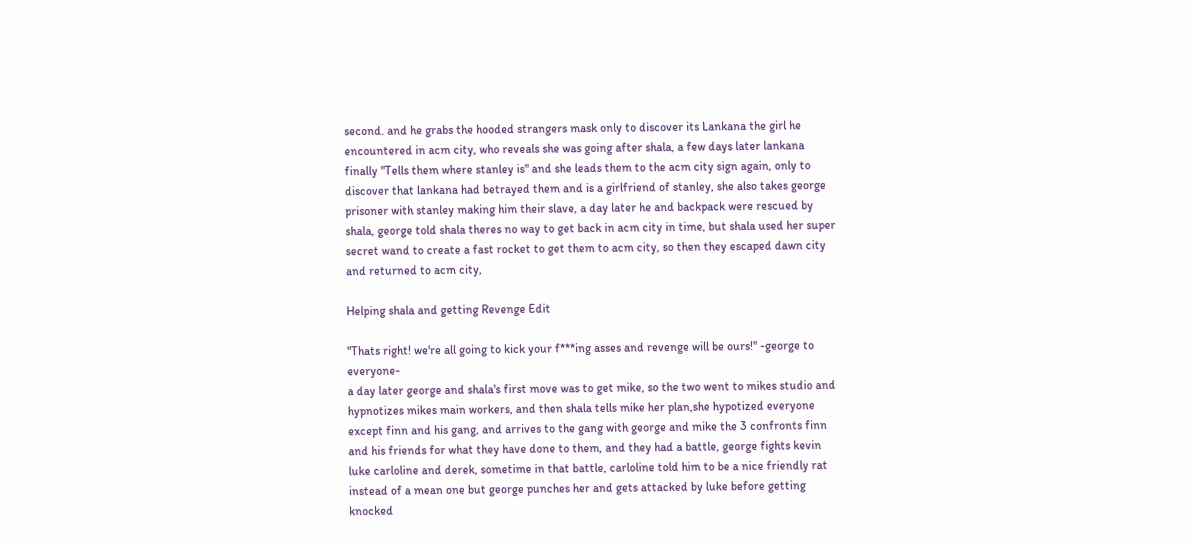second. and he grabs the hooded strangers mask only to discover its Lankana the girl he encountered in acm city, who reveals she was going after shala, a few days later lankana finally "Tells them where stanley is" and she leads them to the acm city sign again, only to discover that lankana had betrayed them and is a girlfriend of stanley, she also takes george prisoner with stanley making him their slave, a day later he and backpack were rescued by shala, george told shala theres no way to get back in acm city in time, but shala used her super secret wand to create a fast rocket to get them to acm city, so then they escaped dawn city and returned to acm city,

Helping shala and getting Revenge Edit

"Thats right! we're all going to kick your f***ing asses and revenge will be ours!" -george to everyone-
a day later george and shala's first move was to get mike, so the two went to mikes studio and hypnotizes mikes main workers, and then shala tells mike her plan,she hypotized everyone except finn and his gang, and arrives to the gang with george and mike the 3 confronts finn and his friends for what they have done to them, and they had a battle, george fights kevin luke carloline and derek, sometime in that battle, carloline told him to be a nice friendly rat instead of a mean one but george punches her and gets attacked by luke before getting knocked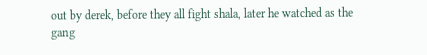out by derek, before they all fight shala, later he watched as the gang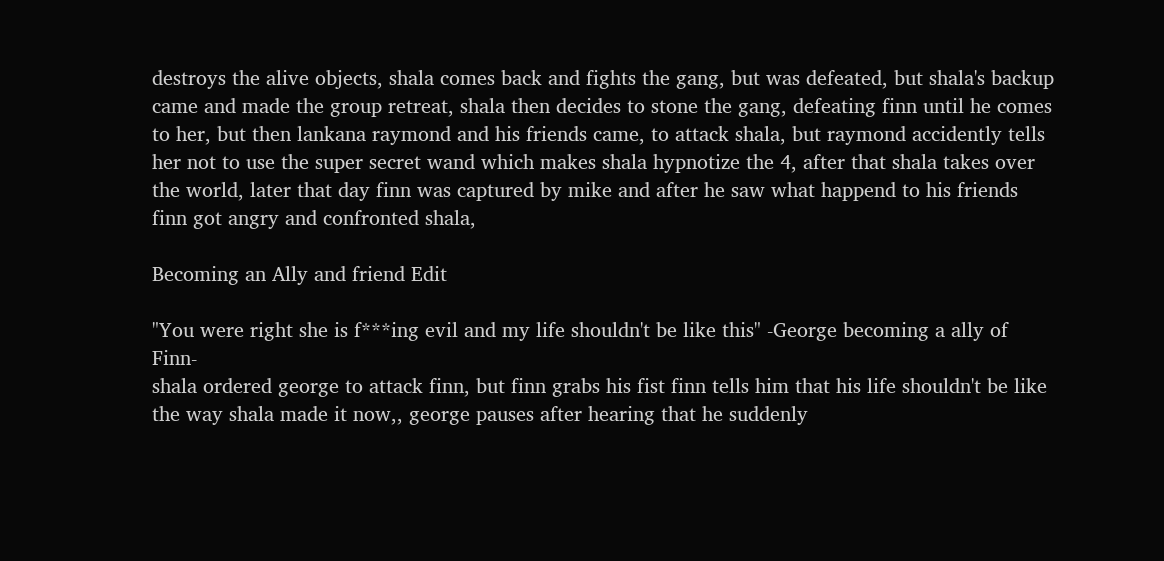destroys the alive objects, shala comes back and fights the gang, but was defeated, but shala's backup came and made the group retreat, shala then decides to stone the gang, defeating finn until he comes to her, but then lankana raymond and his friends came, to attack shala, but raymond accidently tells her not to use the super secret wand which makes shala hypnotize the 4, after that shala takes over the world, later that day finn was captured by mike and after he saw what happend to his friends finn got angry and confronted shala,

Becoming an Ally and friend Edit

"You were right she is f***ing evil and my life shouldn't be like this" -George becoming a ally of Finn-
shala ordered george to attack finn, but finn grabs his fist finn tells him that his life shouldn't be like the way shala made it now,, george pauses after hearing that he suddenly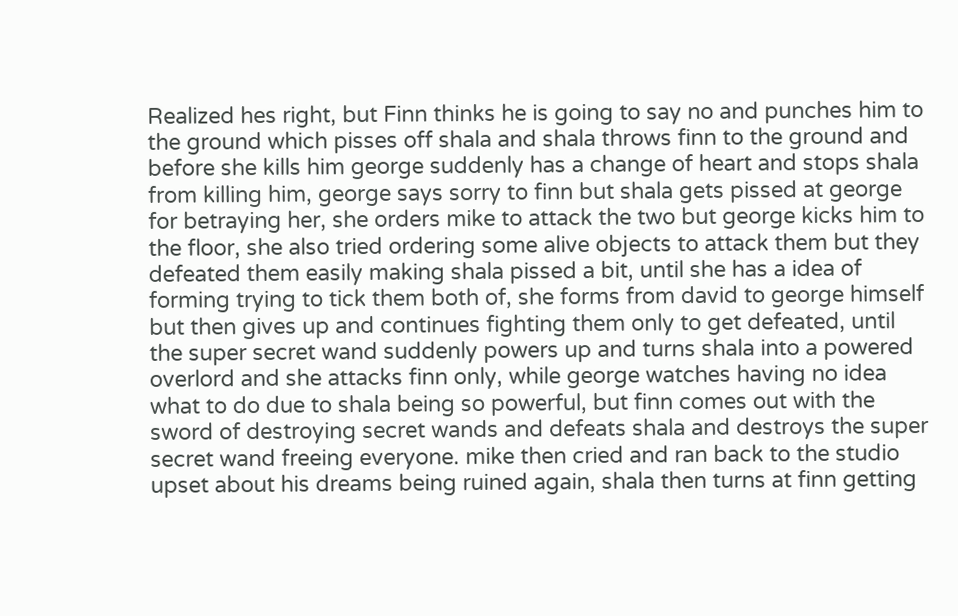Realized hes right, but Finn thinks he is going to say no and punches him to the ground which pisses off shala and shala throws finn to the ground and before she kills him george suddenly has a change of heart and stops shala from killing him, george says sorry to finn but shala gets pissed at george for betraying her, she orders mike to attack the two but george kicks him to the floor, she also tried ordering some alive objects to attack them but they defeated them easily making shala pissed a bit, until she has a idea of forming trying to tick them both of, she forms from david to george himself but then gives up and continues fighting them only to get defeated, until the super secret wand suddenly powers up and turns shala into a powered overlord and she attacks finn only, while george watches having no idea what to do due to shala being so powerful, but finn comes out with the sword of destroying secret wands and defeats shala and destroys the super secret wand freeing everyone. mike then cried and ran back to the studio upset about his dreams being ruined again, shala then turns at finn getting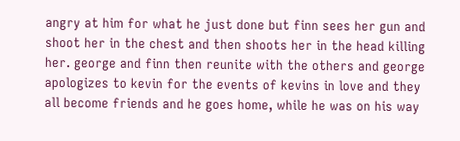angry at him for what he just done but finn sees her gun and shoot her in the chest and then shoots her in the head killing her. george and finn then reunite with the others and george apologizes to kevin for the events of kevins in love and they all become friends and he goes home, while he was on his way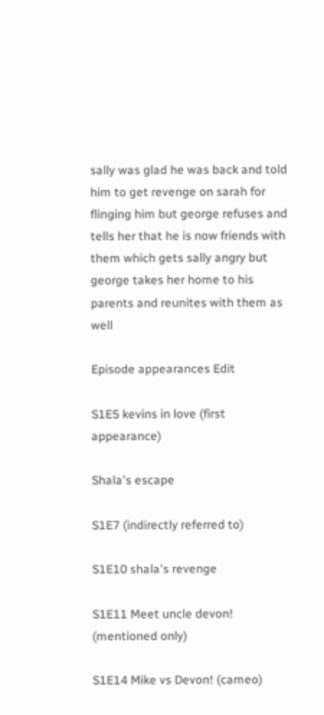sally was glad he was back and told him to get revenge on sarah for flinging him but george refuses and tells her that he is now friends with them which gets sally angry but george takes her home to his parents and reunites with them as well

Episode appearances Edit

S1E5 kevins in love (first appearance)

Shala's escape

S1E7 (indirectly referred to)

S1E10 shala's revenge

S1E11 Meet uncle devon! (mentioned only)

S1E14 Mike vs Devon! (cameo)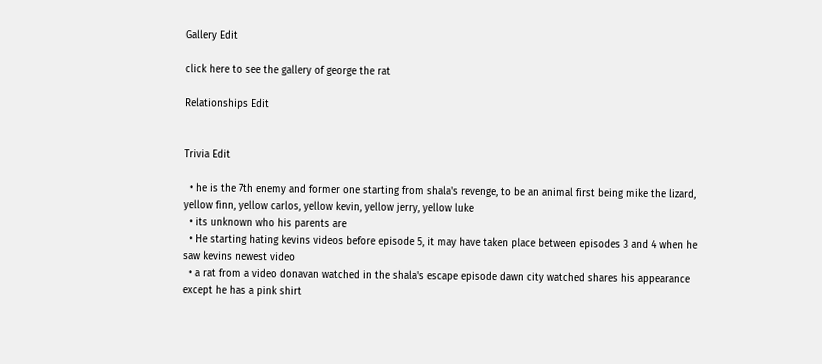Gallery Edit

click here to see the gallery of george the rat

Relationships Edit


Trivia Edit

  • he is the 7th enemy and former one starting from shala's revenge, to be an animal first being mike the lizard, yellow finn, yellow carlos, yellow kevin, yellow jerry, yellow luke
  • its unknown who his parents are
  • He starting hating kevins videos before episode 5, it may have taken place between episodes 3 and 4 when he saw kevins newest video
  • a rat from a video donavan watched in the shala's escape episode dawn city watched shares his appearance except he has a pink shirt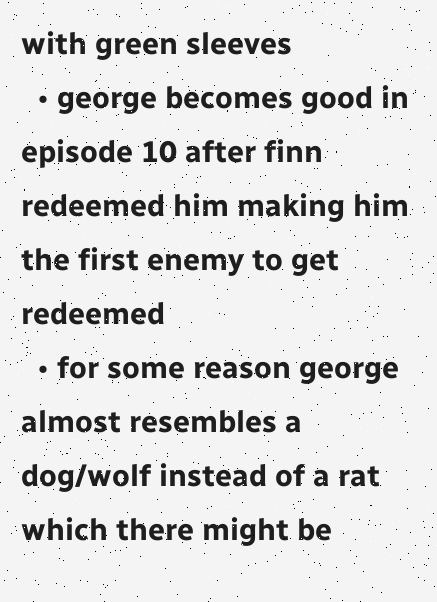with green sleeves
  • george becomes good in episode 10 after finn redeemed him making him the first enemy to get redeemed
  • for some reason george almost resembles a dog/wolf instead of a rat which there might be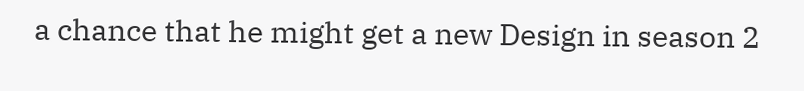a chance that he might get a new Design in season 2